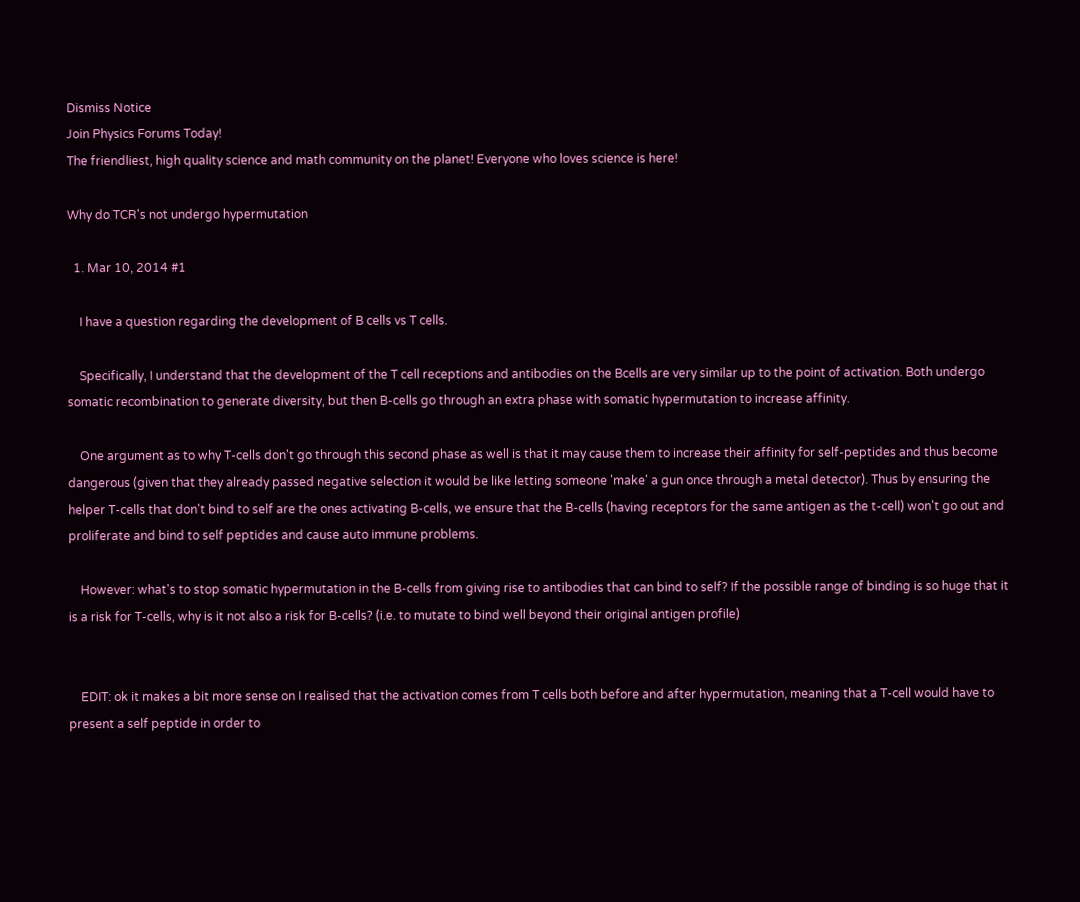Dismiss Notice
Join Physics Forums Today!
The friendliest, high quality science and math community on the planet! Everyone who loves science is here!

Why do TCR's not undergo hypermutation

  1. Mar 10, 2014 #1

    I have a question regarding the development of B cells vs T cells.

    Specifically, I understand that the development of the T cell receptions and antibodies on the Bcells are very similar up to the point of activation. Both undergo somatic recombination to generate diversity, but then B-cells go through an extra phase with somatic hypermutation to increase affinity.

    One argument as to why T-cells don't go through this second phase as well is that it may cause them to increase their affinity for self-peptides and thus become dangerous (given that they already passed negative selection it would be like letting someone 'make' a gun once through a metal detector). Thus by ensuring the helper T-cells that don't bind to self are the ones activating B-cells, we ensure that the B-cells (having receptors for the same antigen as the t-cell) won't go out and proliferate and bind to self peptides and cause auto immune problems.

    However: what's to stop somatic hypermutation in the B-cells from giving rise to antibodies that can bind to self? If the possible range of binding is so huge that it is a risk for T-cells, why is it not also a risk for B-cells? (i.e. to mutate to bind well beyond their original antigen profile)


    EDIT: ok it makes a bit more sense on I realised that the activation comes from T cells both before and after hypermutation, meaning that a T-cell would have to present a self peptide in order to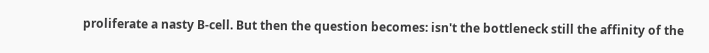proliferate a nasty B-cell. But then the question becomes: isn't the bottleneck still the affinity of the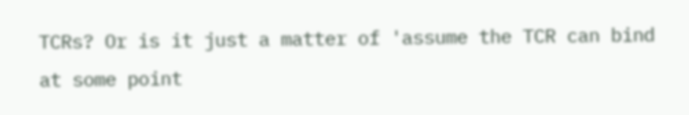TCRs? Or is it just a matter of 'assume the TCR can bind at some point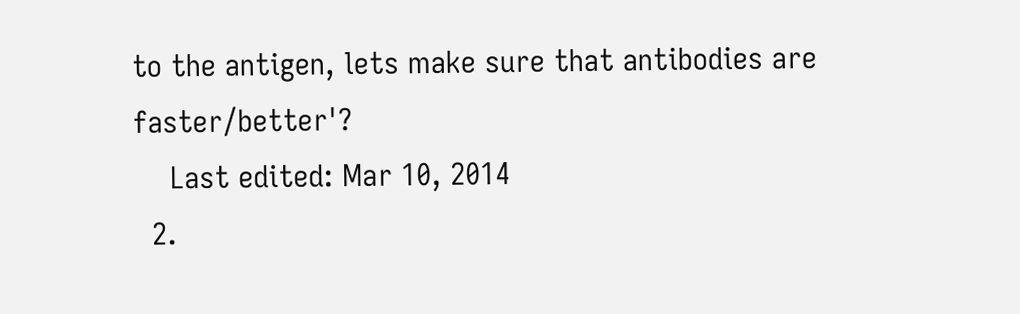to the antigen, lets make sure that antibodies are faster/better'?
    Last edited: Mar 10, 2014
  2.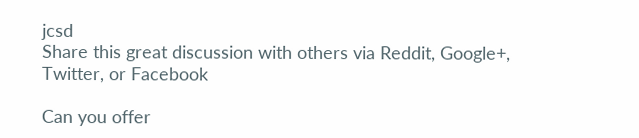jcsd
Share this great discussion with others via Reddit, Google+, Twitter, or Facebook

Can you offer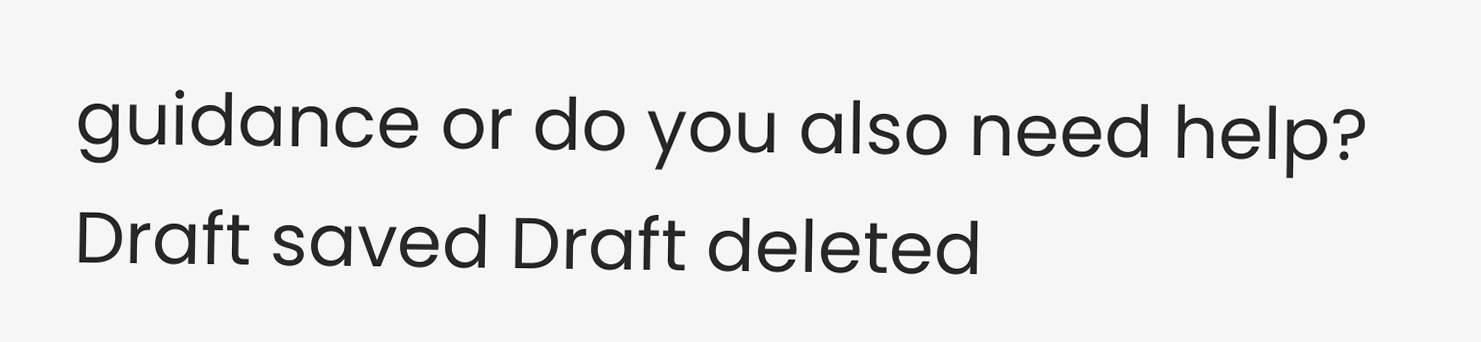guidance or do you also need help?
Draft saved Draft deleted